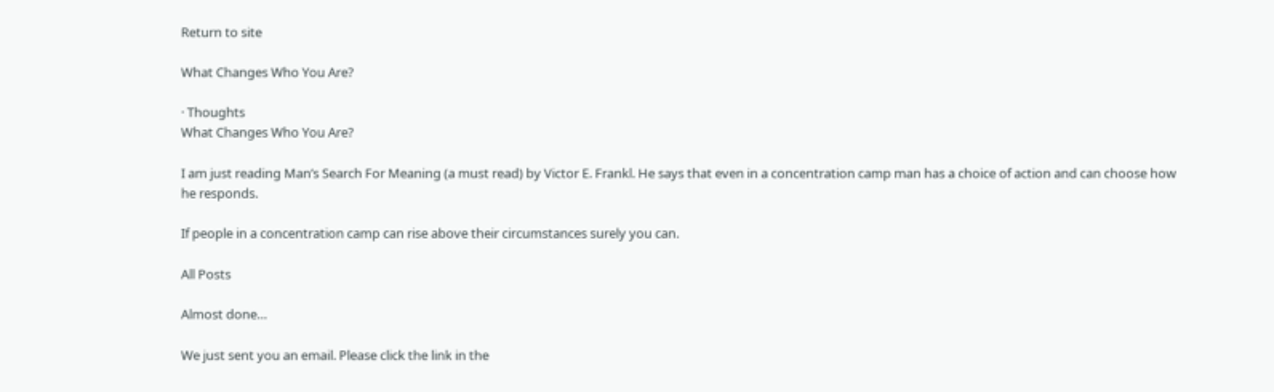Return to site

What Changes Who You Are?

· Thoughts
What Changes Who You Are?

I am just reading Man’s Search For Meaning (a must read) by Victor E. Frankl. He says that even in a concentration camp man has a choice of action and can choose how he responds.

If people in a concentration camp can rise above their circumstances surely you can.

All Posts

Almost done…

We just sent you an email. Please click the link in the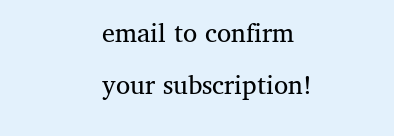email to confirm your subscription!